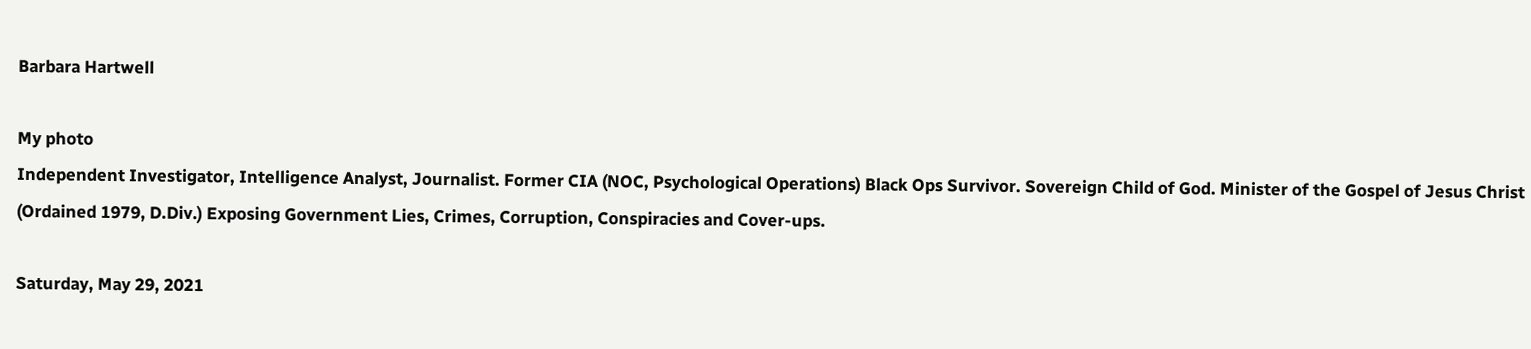Barbara Hartwell

My photo
Independent Investigator, Intelligence Analyst, Journalist. Former CIA (NOC, Psychological Operations) Black Ops Survivor. Sovereign Child of God. Minister of the Gospel of Jesus Christ (Ordained 1979, D.Div.) Exposing Government Lies, Crimes, Corruption, Conspiracies and Cover-ups.

Saturday, May 29, 2021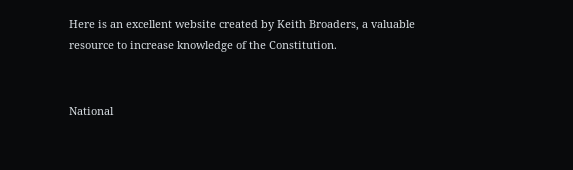Here is an excellent website created by Keith Broaders, a valuable resource to increase knowledge of the Constitution.


National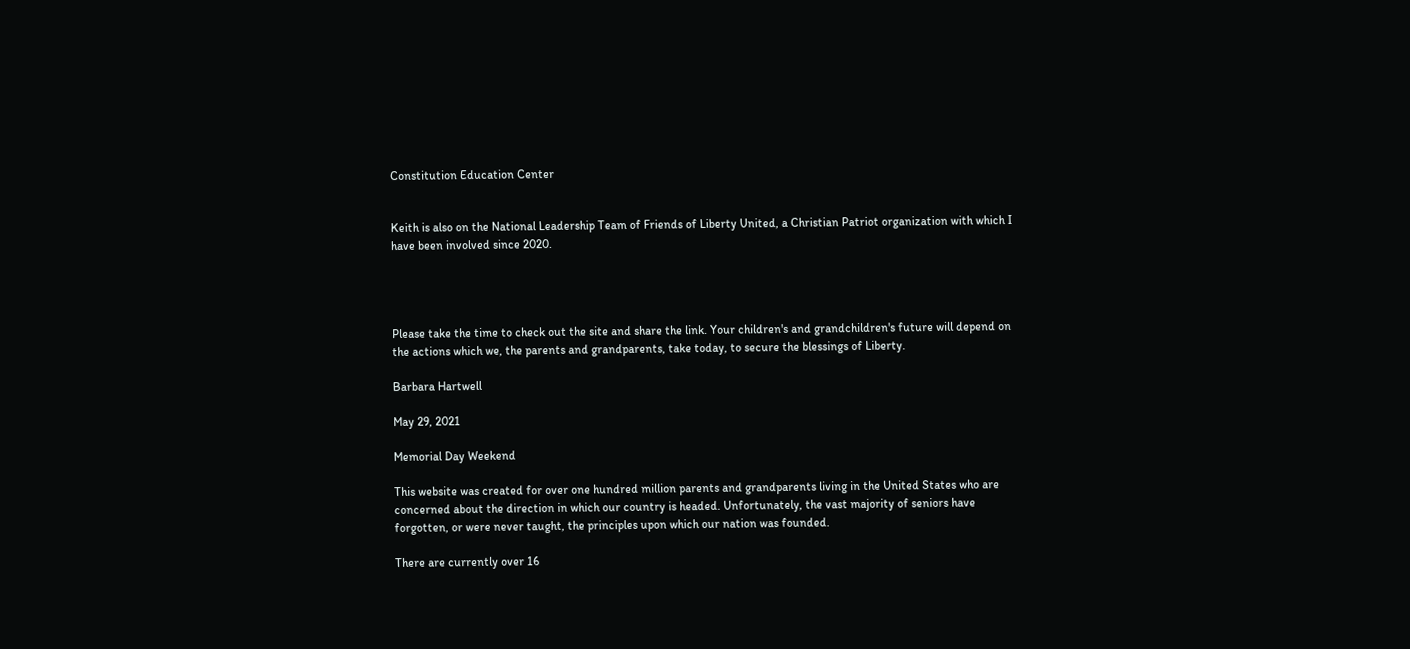Constitution Education Center


Keith is also on the National Leadership Team of Friends of Liberty United, a Christian Patriot organization with which I have been involved since 2020.




Please take the time to check out the site and share the link. Your children's and grandchildren's future will depend on the actions which we, the parents and grandparents, take today, to secure the blessings of Liberty.

Barbara Hartwell

May 29, 2021

Memorial Day Weekend

This website was created for over one hundred million parents and grandparents living in the United States who are concerned about the direction in which our country is headed. Unfortunately, the vast majority of seniors have forgotten, or were never taught, the principles upon which our nation was founded.

There are currently over 16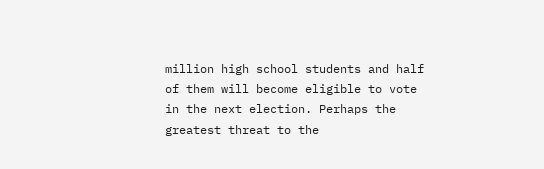million high school students and half of them will become eligible to vote in the next election. Perhaps the greatest threat to the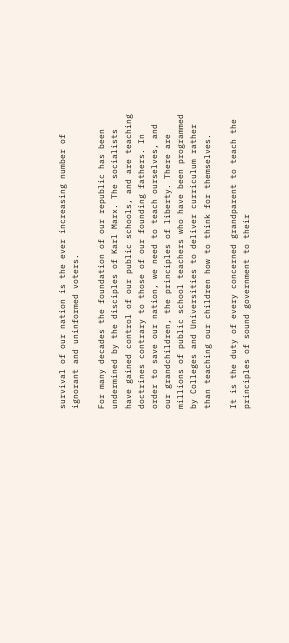survival of our nation is the ever increasing number of ignorant and uninformed voters.

For many decades the foundation of our republic has been undermined by the disciples of Karl Marx. The socialists have gained control of our public schools, and are teaching doctrines contrary to those of our founding fathers. In order to save our nation, we need to teach ourselves, and our grandchildren, the principles of liberty. There are millions of public school teachers who have been programmed by Colleges and Universities to deliver curriculum rather than teaching our children how to think for themselves.

It is the duty of every concerned grandparent to teach the principles of sound government to their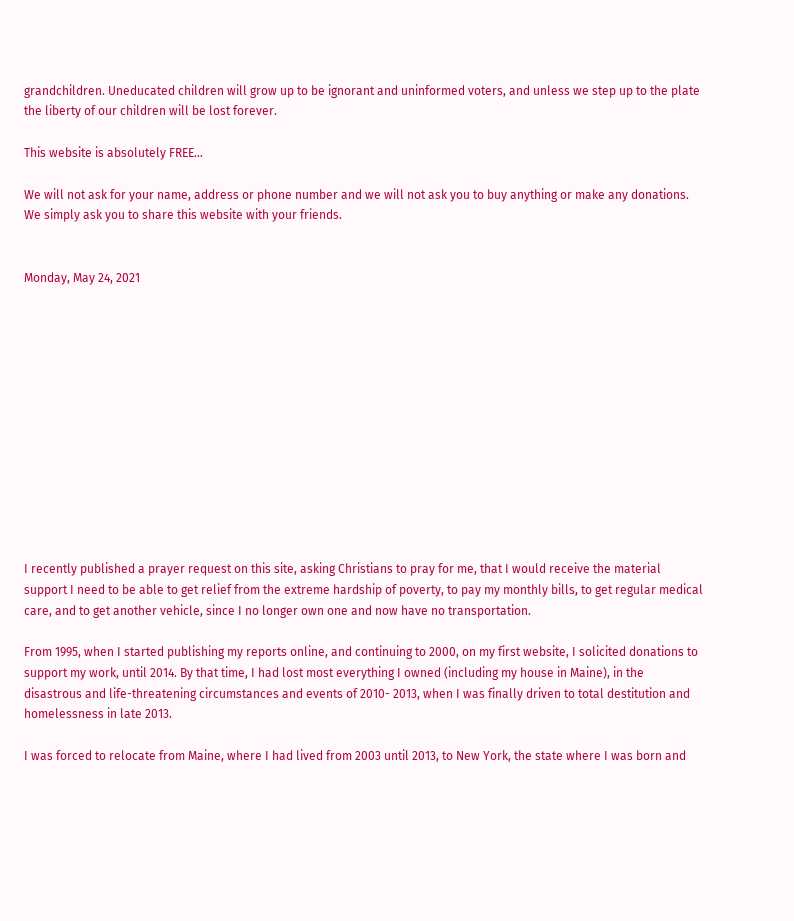grandchildren. Uneducated children will grow up to be ignorant and uninformed voters, and unless we step up to the plate the liberty of our children will be lost forever.

This website is absolutely FREE...

We will not ask for your name, address or phone number and we will not ask you to buy anything or make any donations. We simply ask you to share this website with your friends.


Monday, May 24, 2021













I recently published a prayer request on this site, asking Christians to pray for me, that I would receive the material support I need to be able to get relief from the extreme hardship of poverty, to pay my monthly bills, to get regular medical care, and to get another vehicle, since I no longer own one and now have no transportation.

From 1995, when I started publishing my reports online, and continuing to 2000, on my first website, I solicited donations to support my work, until 2014. By that time, I had lost most everything I owned (including my house in Maine), in the disastrous and life-threatening circumstances and events of 2010- 2013, when I was finally driven to total destitution and homelessness in late 2013.

I was forced to relocate from Maine, where I had lived from 2003 until 2013, to New York, the state where I was born and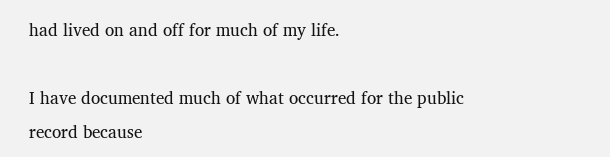had lived on and off for much of my life.

I have documented much of what occurred for the public record because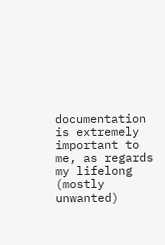documentation is extremely important to me, as regards my lifelong (mostly unwanted)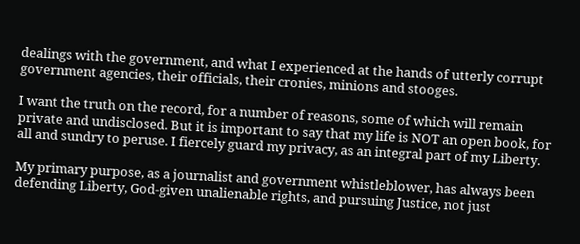dealings with the government, and what I experienced at the hands of utterly corrupt government agencies, their officials, their cronies, minions and stooges.

I want the truth on the record, for a number of reasons, some of which will remain private and undisclosed. But it is important to say that my life is NOT an open book, for all and sundry to peruse. I fiercely guard my privacy, as an integral part of my Liberty.

My primary purpose, as a journalist and government whistleblower, has always been defending Liberty, God-given unalienable rights, and pursuing Justice, not just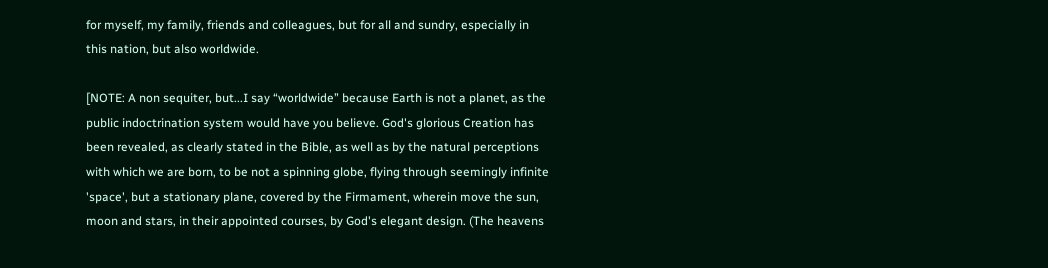for myself, my family, friends and colleagues, but for all and sundry, especially in this nation, but also worldwide.

[NOTE: A non sequiter, but...I say “worldwide” because Earth is not a planet, as the public indoctrination system would have you believe. God's glorious Creation has been revealed, as clearly stated in the Bible, as well as by the natural perceptions with which we are born, to be not a spinning globe, flying through seemingly infinite 'space', but a stationary plane, covered by the Firmament, wherein move the sun, moon and stars, in their appointed courses, by God's elegant design. (The heavens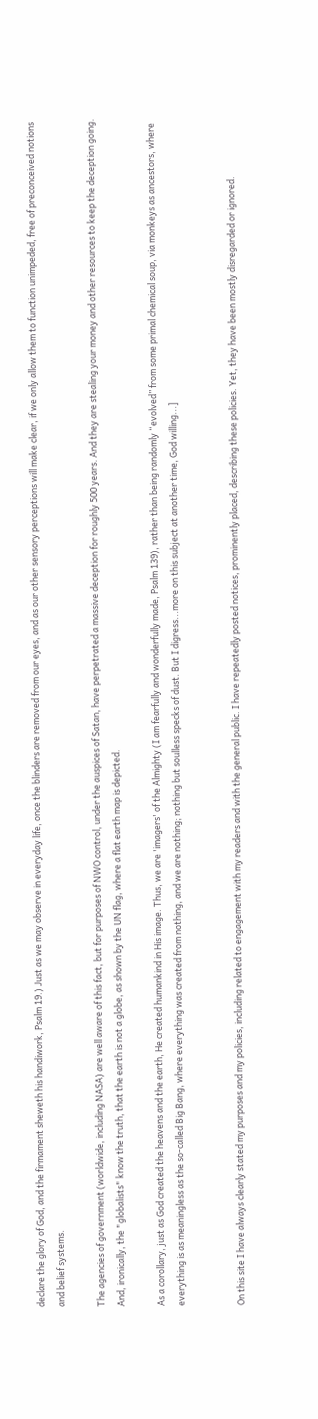declare the glory of God, and the firmament sheweth his handiwork, Psalm 19.) Just as we may observe in everyday life, once the blinders are removed from our eyes, and as our other sensory perceptions will make clear, if we only allow them to function unimpeded, free of preconceived notions and belief systems.

The agencies of government (worldwide, including NASA) are well aware of this fact, but for purposes of NWO control, under the auspices of Satan, have perpetrated a massive deception for roughly 500 years. And they are stealing your money and other resources to keep the deception going. And, ironically, the "globalists" know the truth, that the earth is not a globe, as shown by the UN flag, where a flat earth map is depicted.

As a corollary, just as God created the heavens and the earth, He created humankind in His image. Thus, we are 'imagers' of the Almighty (I am fearfully and wonderfully made, Psalm 139), rather than being randomly “evolved” from some primal chemical soup, via monkeys as ancestors, where everything is as meaningless as the so-called Big Bang, where everything was created from nothing, and we are nothing; nothing but soulless specks of dust. But I digress...more on this subject at another time, God willing...]


On this site I have always clearly stated my purposes and my policies, including related to engagement with my readers and with the general public. I have repeatedly posted notices, prominently placed, describing these policies. Yet, they have been mostly disregarded or ignored.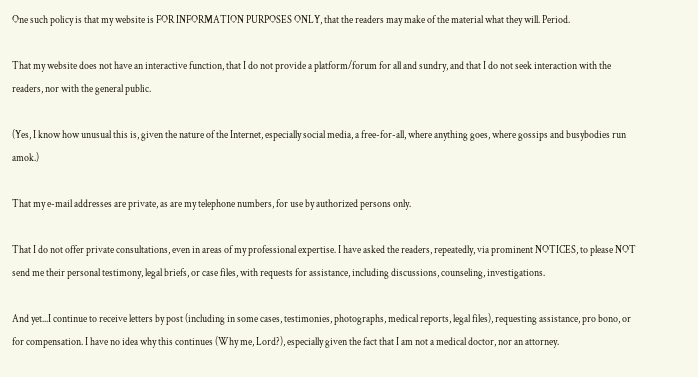One such policy is that my website is FOR INFORMATION PURPOSES ONLY, that the readers may make of the material what they will. Period.

That my website does not have an interactive function, that I do not provide a platform/forum for all and sundry, and that I do not seek interaction with the readers, nor with the general public.

(Yes, I know how unusual this is, given the nature of the Internet, especially social media, a free-for-all, where anything goes, where gossips and busybodies run amok.)

That my e-mail addresses are private, as are my telephone numbers, for use by authorized persons only.

That I do not offer private consultations, even in areas of my professional expertise. I have asked the readers, repeatedly, via prominent NOTICES, to please NOT send me their personal testimony, legal briefs, or case files, with requests for assistance, including discussions, counseling, investigations.

And yet...I continue to receive letters by post (including in some cases, testimonies, photographs, medical reports, legal files), requesting assistance, pro bono, or for compensation. I have no idea why this continues (Why me, Lord?), especially given the fact that I am not a medical doctor, nor an attorney.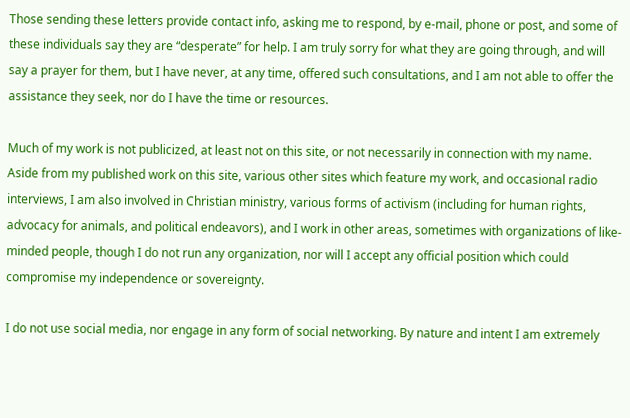Those sending these letters provide contact info, asking me to respond, by e-mail, phone or post, and some of these individuals say they are “desperate” for help. I am truly sorry for what they are going through, and will say a prayer for them, but I have never, at any time, offered such consultations, and I am not able to offer the assistance they seek, nor do I have the time or resources.

Much of my work is not publicized, at least not on this site, or not necessarily in connection with my name. Aside from my published work on this site, various other sites which feature my work, and occasional radio interviews, I am also involved in Christian ministry, various forms of activism (including for human rights, advocacy for animals, and political endeavors), and I work in other areas, sometimes with organizations of like-minded people, though I do not run any organization, nor will I accept any official position which could compromise my independence or sovereignty.

I do not use social media, nor engage in any form of social networking. By nature and intent I am extremely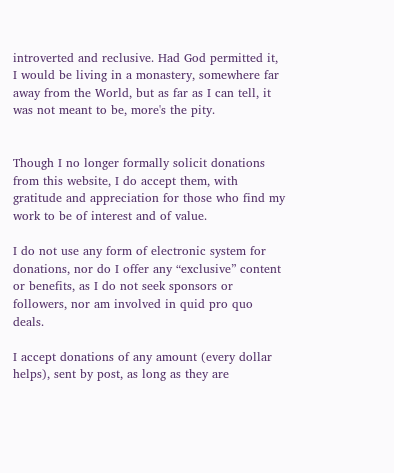introverted and reclusive. Had God permitted it, I would be living in a monastery, somewhere far away from the World, but as far as I can tell, it was not meant to be, more's the pity.


Though I no longer formally solicit donations from this website, I do accept them, with gratitude and appreciation for those who find my work to be of interest and of value.

I do not use any form of electronic system for donations, nor do I offer any “exclusive” content or benefits, as I do not seek sponsors or followers, nor am involved in quid pro quo deals.

I accept donations of any amount (every dollar helps), sent by post, as long as they are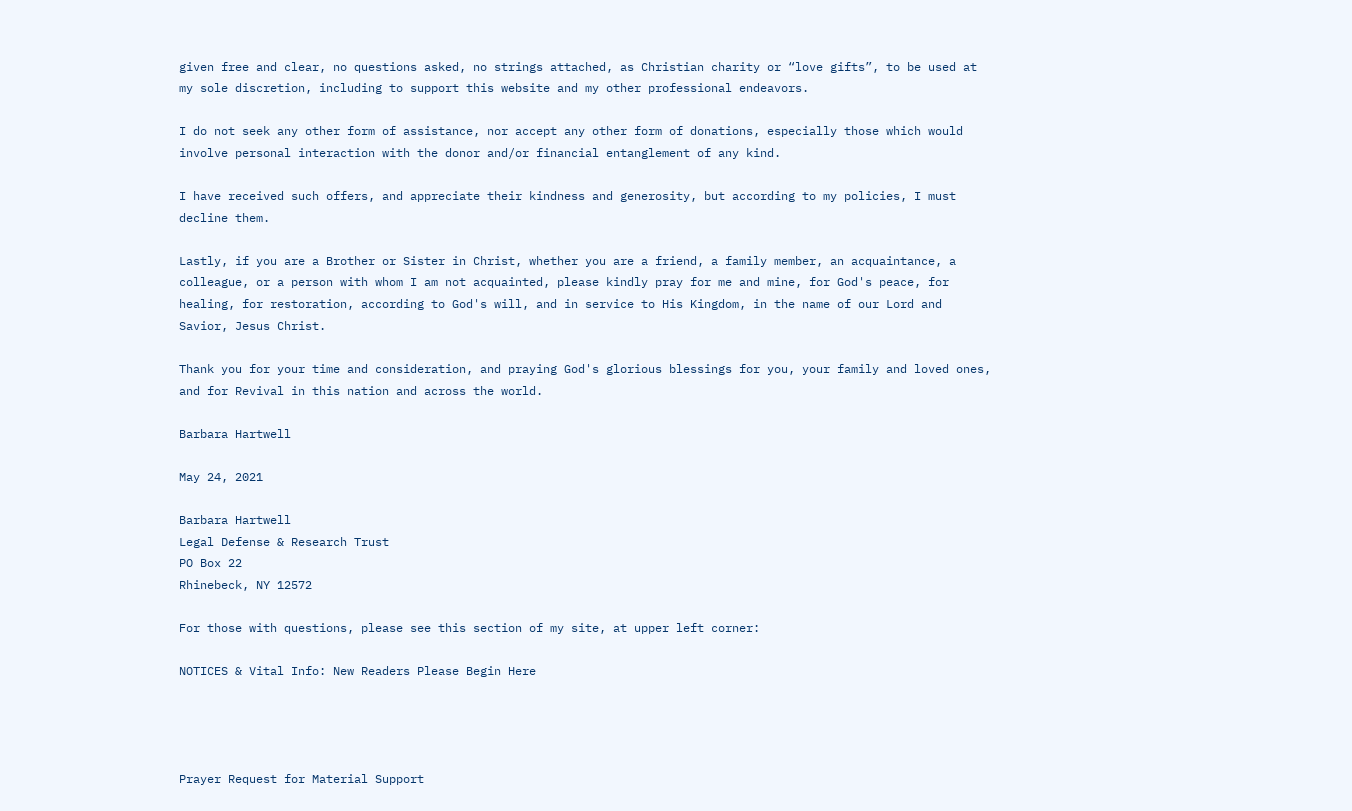given free and clear, no questions asked, no strings attached, as Christian charity or “love gifts”, to be used at my sole discretion, including to support this website and my other professional endeavors.

I do not seek any other form of assistance, nor accept any other form of donations, especially those which would involve personal interaction with the donor and/or financial entanglement of any kind.

I have received such offers, and appreciate their kindness and generosity, but according to my policies, I must decline them.

Lastly, if you are a Brother or Sister in Christ, whether you are a friend, a family member, an acquaintance, a colleague, or a person with whom I am not acquainted, please kindly pray for me and mine, for God's peace, for healing, for restoration, according to God's will, and in service to His Kingdom, in the name of our Lord and Savior, Jesus Christ.

Thank you for your time and consideration, and praying God's glorious blessings for you, your family and loved ones, and for Revival in this nation and across the world.

Barbara Hartwell

May 24, 2021

Barbara Hartwell
Legal Defense & Research Trust
PO Box 22
Rhinebeck, NY 12572

For those with questions, please see this section of my site, at upper left corner:

NOTICES & Vital Info: New Readers Please Begin Here




Prayer Request for Material Support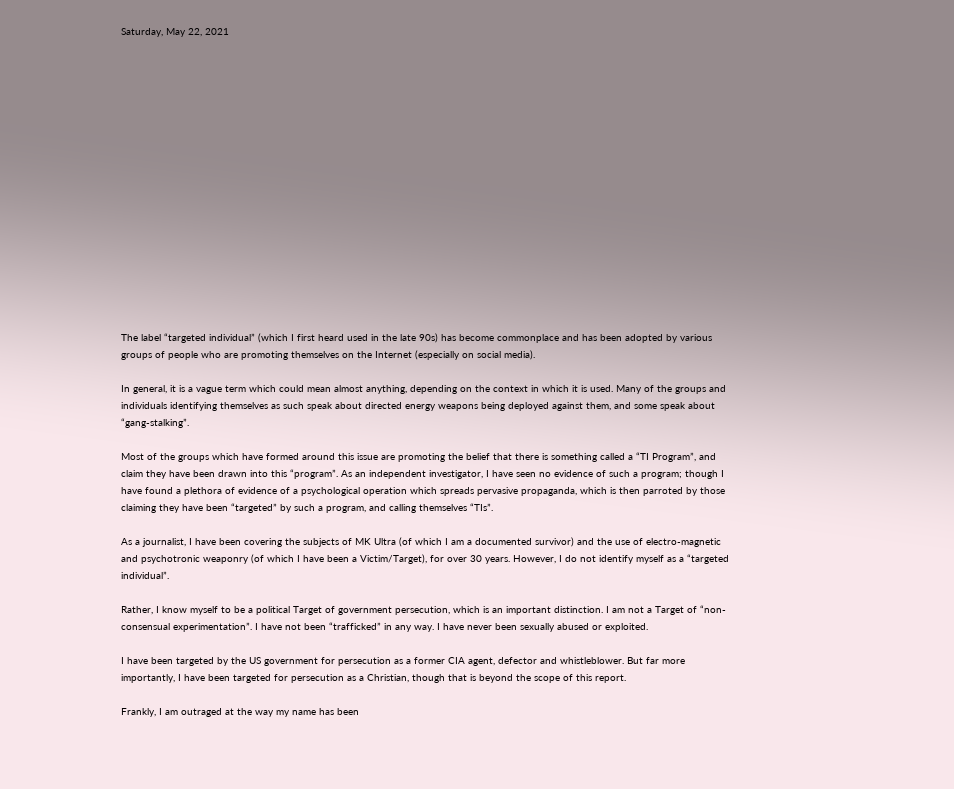Saturday, May 22, 2021

















The label “targeted individual” (which I first heard used in the late 90s) has become commonplace and has been adopted by various groups of people who are promoting themselves on the Internet (especially on social media).

In general, it is a vague term which could mean almost anything, depending on the context in which it is used. Many of the groups and individuals identifying themselves as such speak about directed energy weapons being deployed against them, and some speak about “gang-stalking”.

Most of the groups which have formed around this issue are promoting the belief that there is something called a “TI Program”, and claim they have been drawn into this “program”. As an independent investigator, I have seen no evidence of such a program; though I have found a plethora of evidence of a psychological operation which spreads pervasive propaganda, which is then parroted by those claiming they have been “targeted” by such a program, and calling themselves “TIs”.

As a journalist, I have been covering the subjects of MK Ultra (of which I am a documented survivor) and the use of electro-magnetic and psychotronic weaponry (of which I have been a Victim/Target), for over 30 years. However, I do not identify myself as a “targeted individual”.

Rather, I know myself to be a political Target of government persecution, which is an important distinction. I am not a Target of “non-consensual experimentation”. I have not been “trafficked” in any way. I have never been sexually abused or exploited.

I have been targeted by the US government for persecution as a former CIA agent, defector and whistleblower. But far more importantly, I have been targeted for persecution as a Christian, though that is beyond the scope of this report.

Frankly, I am outraged at the way my name has been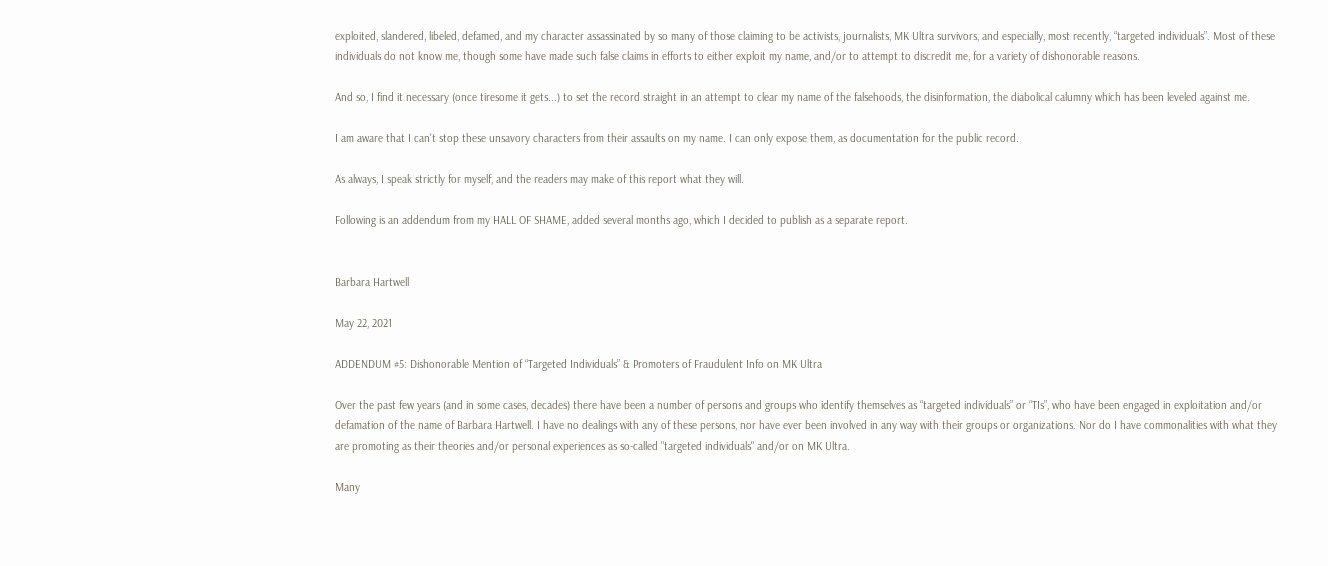exploited, slandered, libeled, defamed, and my character assassinated by so many of those claiming to be activists, journalists, MK Ultra survivors, and especially, most recently, “targeted individuals”. Most of these individuals do not know me, though some have made such false claims in efforts to either exploit my name, and/or to attempt to discredit me, for a variety of dishonorable reasons.

And so, I find it necessary (once tiresome it gets...) to set the record straight in an attempt to clear my name of the falsehoods, the disinformation, the diabolical calumny which has been leveled against me.

I am aware that I can't stop these unsavory characters from their assaults on my name. I can only expose them, as documentation for the public record.

As always, I speak strictly for myself, and the readers may make of this report what they will.

Following is an addendum from my HALL OF SHAME, added several months ago, which I decided to publish as a separate report.


Barbara Hartwell

May 22, 2021

ADDENDUM #5: Dishonorable Mention of “Targeted Individuals” & Promoters of Fraudulent Info on MK Ultra

Over the past few years (and in some cases, decades) there have been a number of persons and groups who identify themselves as “targeted individuals” or “TIs”, who have been engaged in exploitation and/or defamation of the name of Barbara Hartwell. I have no dealings with any of these persons, nor have ever been involved in any way with their groups or organizations. Nor do I have commonalities with what they are promoting as their theories and/or personal experiences as so-called "targeted individuals" and/or on MK Ultra.

Many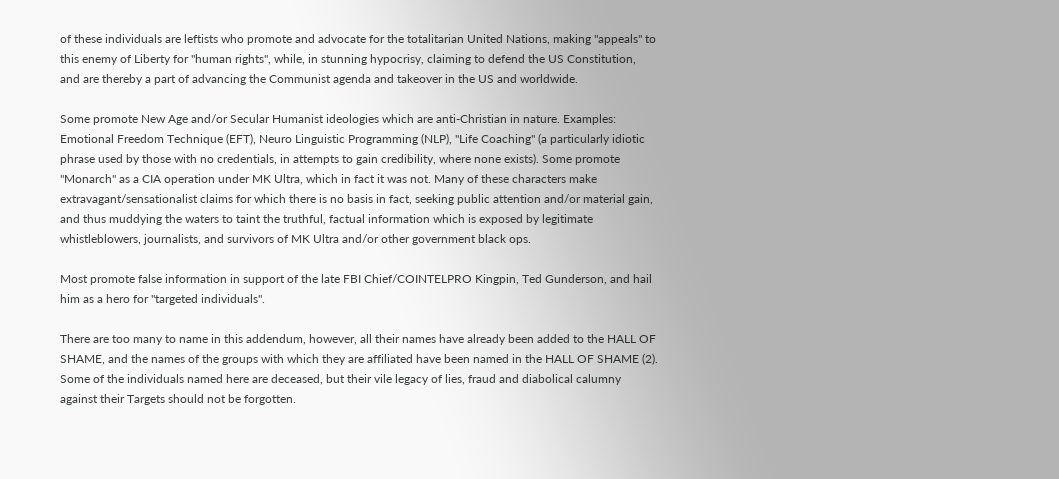of these individuals are leftists who promote and advocate for the totalitarian United Nations, making "appeals" to this enemy of Liberty for "human rights", while, in stunning hypocrisy, claiming to defend the US Constitution, and are thereby a part of advancing the Communist agenda and takeover in the US and worldwide.

Some promote New Age and/or Secular Humanist ideologies which are anti-Christian in nature. Examples: Emotional Freedom Technique (EFT), Neuro Linguistic Programming (NLP), "Life Coaching" (a particularly idiotic phrase used by those with no credentials, in attempts to gain credibility, where none exists). Some promote "Monarch" as a CIA operation under MK Ultra, which in fact it was not. Many of these characters make extravagant/sensationalist claims for which there is no basis in fact, seeking public attention and/or material gain, and thus muddying the waters to taint the truthful, factual information which is exposed by legitimate whistleblowers, journalists, and survivors of MK Ultra and/or other government black ops.

Most promote false information in support of the late FBI Chief/COINTELPRO Kingpin, Ted Gunderson, and hail him as a hero for "targeted individuals".

There are too many to name in this addendum, however, all their names have already been added to the HALL OF SHAME, and the names of the groups with which they are affiliated have been named in the HALL OF SHAME (2). Some of the individuals named here are deceased, but their vile legacy of lies, fraud and diabolical calumny against their Targets should not be forgotten.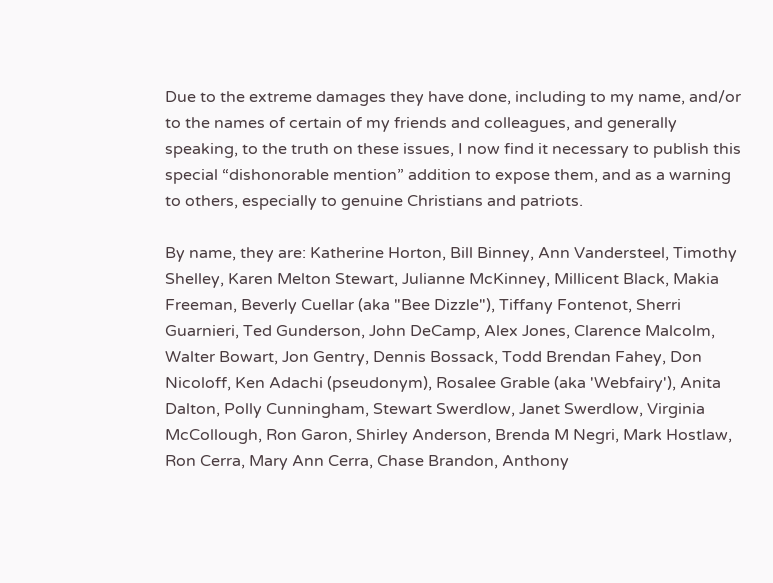Due to the extreme damages they have done, including to my name, and/or to the names of certain of my friends and colleagues, and generally speaking, to the truth on these issues, I now find it necessary to publish this special “dishonorable mention” addition to expose them, and as a warning to others, especially to genuine Christians and patriots.

By name, they are: Katherine Horton, Bill Binney, Ann Vandersteel, Timothy Shelley, Karen Melton Stewart, Julianne McKinney, Millicent Black, Makia Freeman, Beverly Cuellar (aka "Bee Dizzle"), Tiffany Fontenot, Sherri Guarnieri, Ted Gunderson, John DeCamp, Alex Jones, Clarence Malcolm, Walter Bowart, Jon Gentry, Dennis Bossack, Todd Brendan Fahey, Don Nicoloff, Ken Adachi (pseudonym), Rosalee Grable (aka 'Webfairy'), Anita Dalton, Polly Cunningham, Stewart Swerdlow, Janet Swerdlow, Virginia McCollough, Ron Garon, Shirley Anderson, Brenda M Negri, Mark Hostlaw, Ron Cerra, Mary Ann Cerra, Chase Brandon, Anthony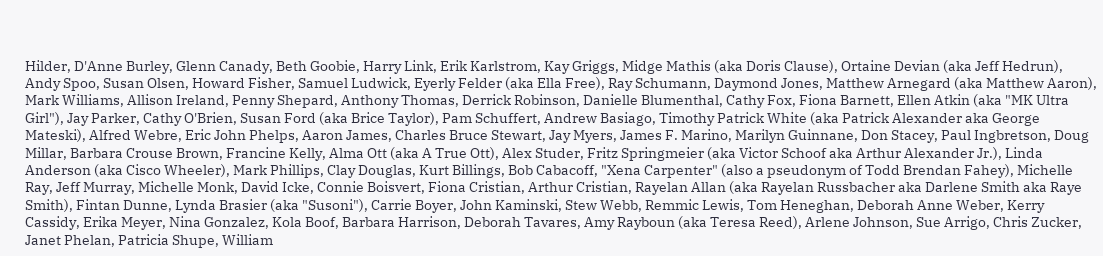Hilder, D'Anne Burley, Glenn Canady, Beth Goobie, Harry Link, Erik Karlstrom, Kay Griggs, Midge Mathis (aka Doris Clause), Ortaine Devian (aka Jeff Hedrun), Andy Spoo, Susan Olsen, Howard Fisher, Samuel Ludwick, Eyerly Felder (aka Ella Free), Ray Schumann, Daymond Jones, Matthew Arnegard (aka Matthew Aaron), Mark Williams, Allison Ireland, Penny Shepard, Anthony Thomas, Derrick Robinson, Danielle Blumenthal, Cathy Fox, Fiona Barnett, Ellen Atkin (aka "MK Ultra Girl"), Jay Parker, Cathy O'Brien, Susan Ford (aka Brice Taylor), Pam Schuffert, Andrew Basiago, Timothy Patrick White (aka Patrick Alexander aka George Mateski), Alfred Webre, Eric John Phelps, Aaron James, Charles Bruce Stewart, Jay Myers, James F. Marino, Marilyn Guinnane, Don Stacey, Paul Ingbretson, Doug Millar, Barbara Crouse Brown, Francine Kelly, Alma Ott (aka A True Ott), Alex Studer, Fritz Springmeier (aka Victor Schoof aka Arthur Alexander Jr.), Linda Anderson (aka Cisco Wheeler), Mark Phillips, Clay Douglas, Kurt Billings, Bob Cabacoff, "Xena Carpenter" (also a pseudonym of Todd Brendan Fahey), Michelle Ray, Jeff Murray, Michelle Monk, David Icke, Connie Boisvert, Fiona Cristian, Arthur Cristian, Rayelan Allan (aka Rayelan Russbacher aka Darlene Smith aka Raye Smith), Fintan Dunne, Lynda Brasier (aka "Susoni"), Carrie Boyer, John Kaminski, Stew Webb, Remmic Lewis, Tom Heneghan, Deborah Anne Weber, Kerry Cassidy, Erika Meyer, Nina Gonzalez, Kola Boof, Barbara Harrison, Deborah Tavares, Amy Rayboun (aka Teresa Reed), Arlene Johnson, Sue Arrigo, Chris Zucker, Janet Phelan, Patricia Shupe, William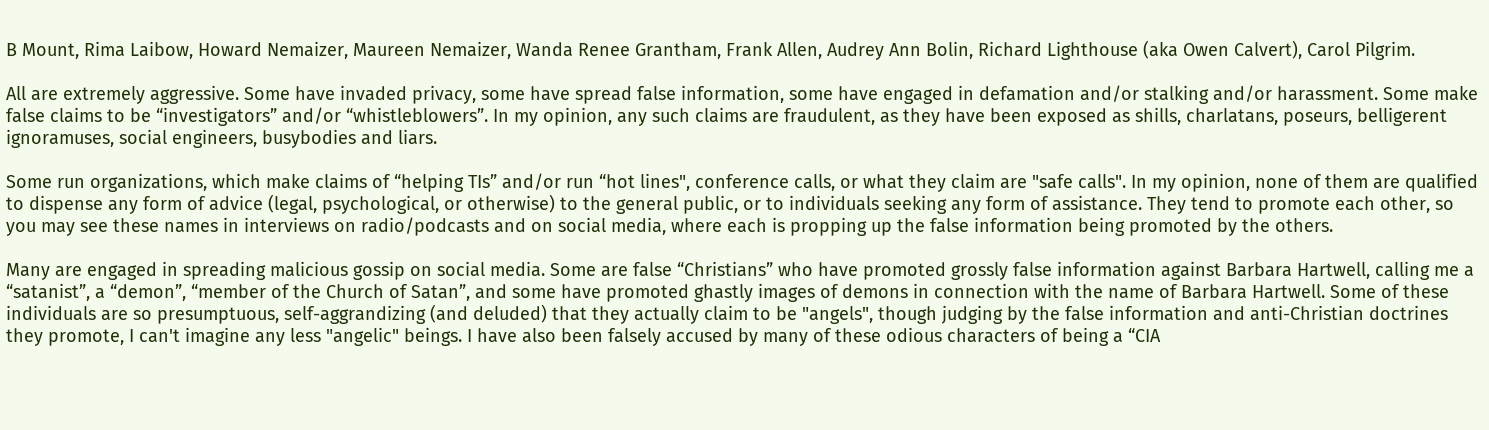B Mount, Rima Laibow, Howard Nemaizer, Maureen Nemaizer, Wanda Renee Grantham, Frank Allen, Audrey Ann Bolin, Richard Lighthouse (aka Owen Calvert), Carol Pilgrim.

All are extremely aggressive. Some have invaded privacy, some have spread false information, some have engaged in defamation and/or stalking and/or harassment. Some make false claims to be “investigators” and/or “whistleblowers”. In my opinion, any such claims are fraudulent, as they have been exposed as shills, charlatans, poseurs, belligerent ignoramuses, social engineers, busybodies and liars.

Some run organizations, which make claims of “helping TIs” and/or run “hot lines", conference calls, or what they claim are "safe calls". In my opinion, none of them are qualified to dispense any form of advice (legal, psychological, or otherwise) to the general public, or to individuals seeking any form of assistance. They tend to promote each other, so you may see these names in interviews on radio/podcasts and on social media, where each is propping up the false information being promoted by the others.

Many are engaged in spreading malicious gossip on social media. Some are false “Christians” who have promoted grossly false information against Barbara Hartwell, calling me a “satanist”, a “demon”, “member of the Church of Satan”, and some have promoted ghastly images of demons in connection with the name of Barbara Hartwell. Some of these individuals are so presumptuous, self-aggrandizing (and deluded) that they actually claim to be "angels", though judging by the false information and anti-Christian doctrines they promote, I can't imagine any less "angelic" beings. I have also been falsely accused by many of these odious characters of being a “CIA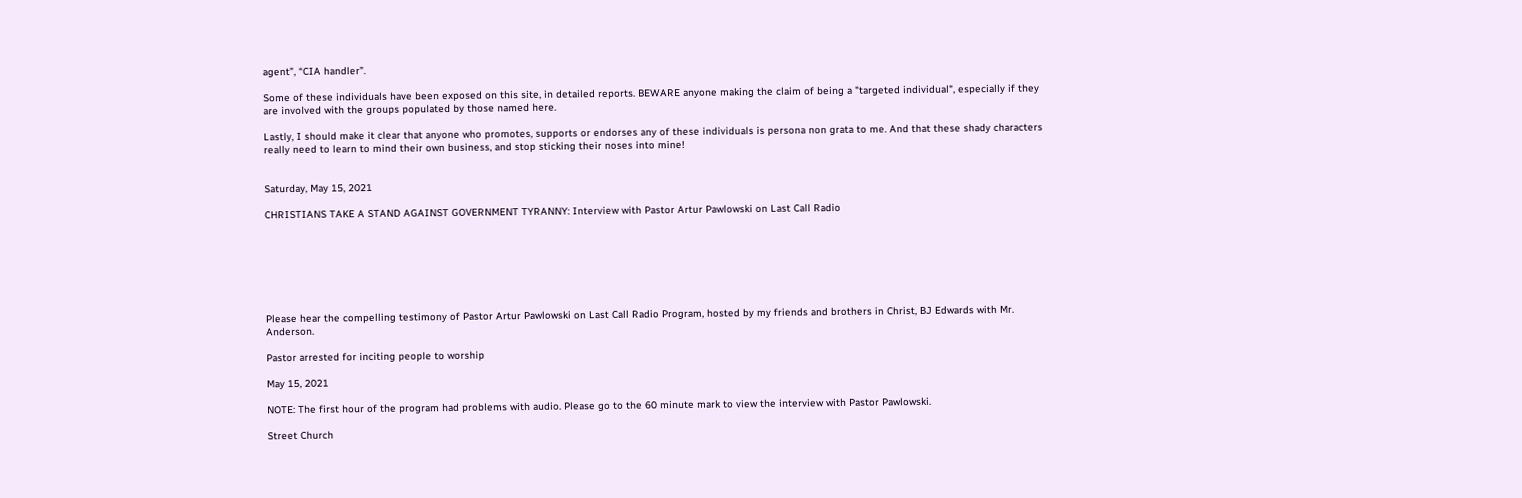agent”, “CIA handler”.

Some of these individuals have been exposed on this site, in detailed reports. BEWARE anyone making the claim of being a "targeted individual", especially if they are involved with the groups populated by those named here.

Lastly, I should make it clear that anyone who promotes, supports or endorses any of these individuals is persona non grata to me. And that these shady characters really need to learn to mind their own business, and stop sticking their noses into mine!


Saturday, May 15, 2021

CHRISTIANS TAKE A STAND AGAINST GOVERNMENT TYRANNY: Interview with Pastor Artur Pawlowski on Last Call Radio







Please hear the compelling testimony of Pastor Artur Pawlowski on Last Call Radio Program, hosted by my friends and brothers in Christ, BJ Edwards with Mr. Anderson.

Pastor arrested for inciting people to worship

May 15, 2021

NOTE: The first hour of the program had problems with audio. Please go to the 60 minute mark to view the interview with Pastor Pawlowski.

Street Church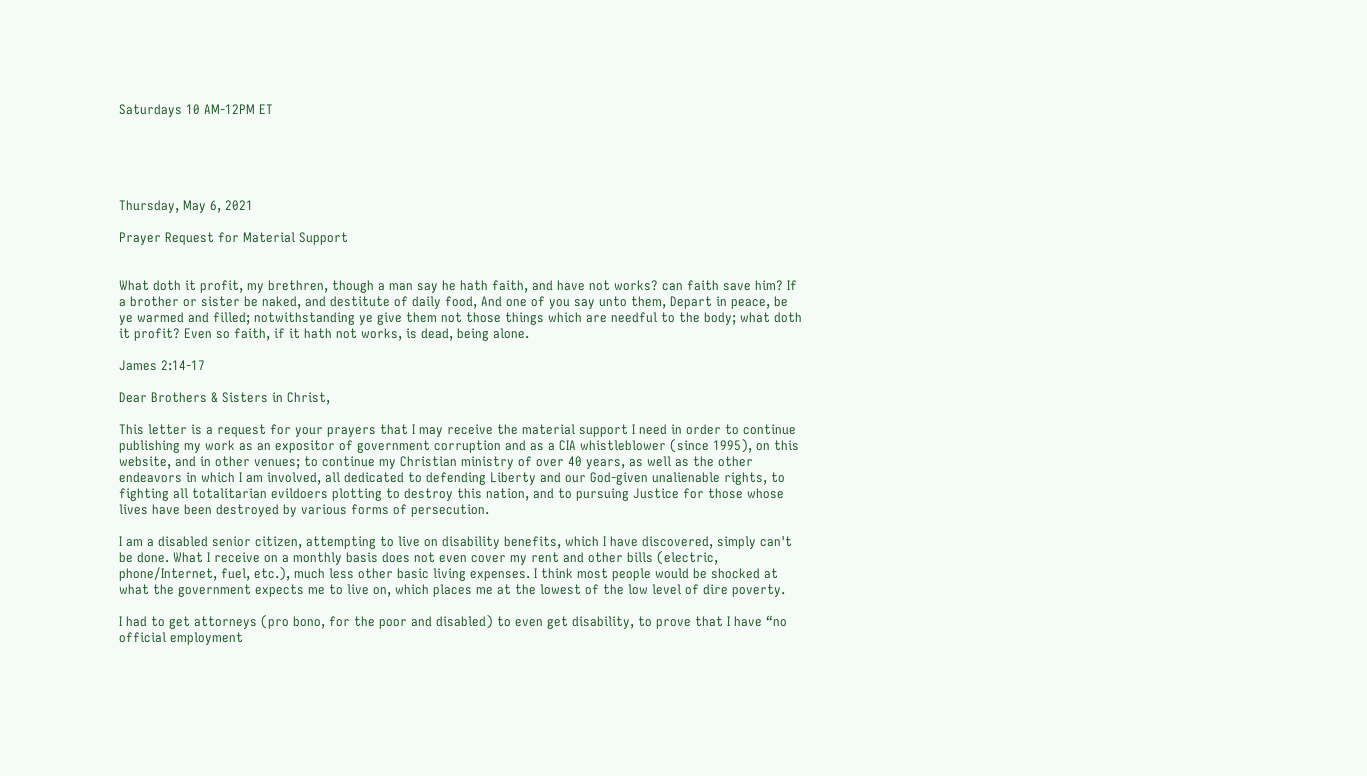Saturdays 10 AM-12PM ET





Thursday, May 6, 2021

Prayer Request for Material Support


What doth it profit, my brethren, though a man say he hath faith, and have not works? can faith save him? If a brother or sister be naked, and destitute of daily food, And one of you say unto them, Depart in peace, be ye warmed and filled; notwithstanding ye give them not those things which are needful to the body; what doth it profit? Even so faith, if it hath not works, is dead, being alone.

James 2:14-17

Dear Brothers & Sisters in Christ,

This letter is a request for your prayers that I may receive the material support I need in order to continue publishing my work as an expositor of government corruption and as a CIA whistleblower (since 1995), on this website, and in other venues; to continue my Christian ministry of over 40 years, as well as the other endeavors in which I am involved, all dedicated to defending Liberty and our God-given unalienable rights, to fighting all totalitarian evildoers plotting to destroy this nation, and to pursuing Justice for those whose lives have been destroyed by various forms of persecution.

I am a disabled senior citizen, attempting to live on disability benefits, which I have discovered, simply can't be done. What I receive on a monthly basis does not even cover my rent and other bills (electric, phone/Internet, fuel, etc.), much less other basic living expenses. I think most people would be shocked at what the government expects me to live on, which places me at the lowest of the low level of dire poverty.

I had to get attorneys (pro bono, for the poor and disabled) to even get disability, to prove that I have “no official employment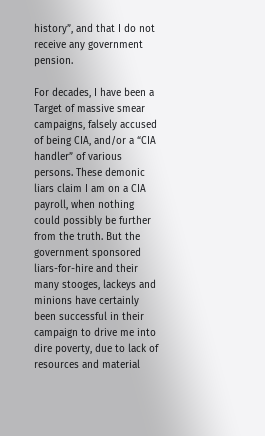history”, and that I do not receive any government pension.

For decades, I have been a Target of massive smear campaigns, falsely accused of being CIA, and/or a “CIA handler” of various persons. These demonic liars claim I am on a CIA payroll, when nothing could possibly be further from the truth. But the government sponsored liars-for-hire and their many stooges, lackeys and minions have certainly been successful in their campaign to drive me into dire poverty, due to lack of resources and material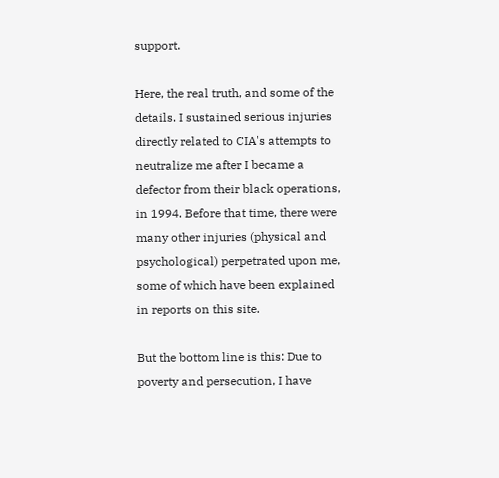support.

Here, the real truth, and some of the details. I sustained serious injuries directly related to CIA's attempts to neutralize me after I became a defector from their black operations, in 1994. Before that time, there were many other injuries (physical and psychological) perpetrated upon me, some of which have been explained in reports on this site.

But the bottom line is this: Due to poverty and persecution, I have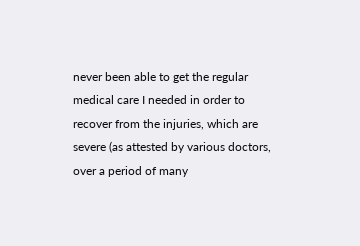never been able to get the regular medical care I needed in order to recover from the injuries, which are severe (as attested by various doctors, over a period of many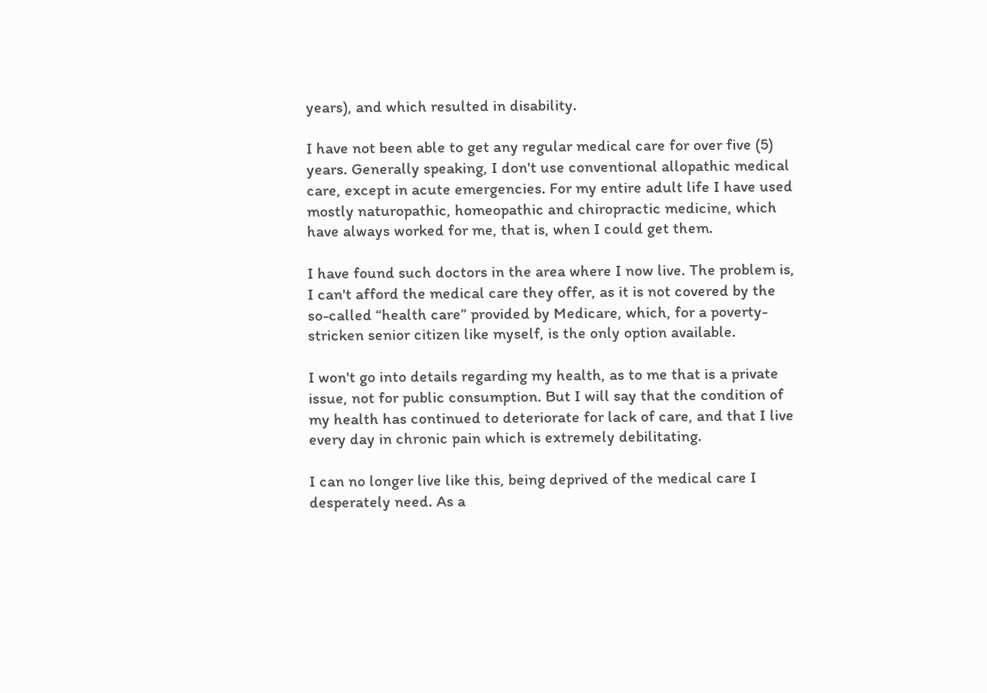years), and which resulted in disability.

I have not been able to get any regular medical care for over five (5) years. Generally speaking, I don't use conventional allopathic medical care, except in acute emergencies. For my entire adult life I have used mostly naturopathic, homeopathic and chiropractic medicine, which have always worked for me, that is, when I could get them.

I have found such doctors in the area where I now live. The problem is, I can't afford the medical care they offer, as it is not covered by the so-called “health care” provided by Medicare, which, for a poverty-stricken senior citizen like myself, is the only option available.

I won't go into details regarding my health, as to me that is a private issue, not for public consumption. But I will say that the condition of my health has continued to deteriorate for lack of care, and that I live every day in chronic pain which is extremely debilitating.

I can no longer live like this, being deprived of the medical care I desperately need. As a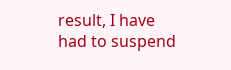result, I have had to suspend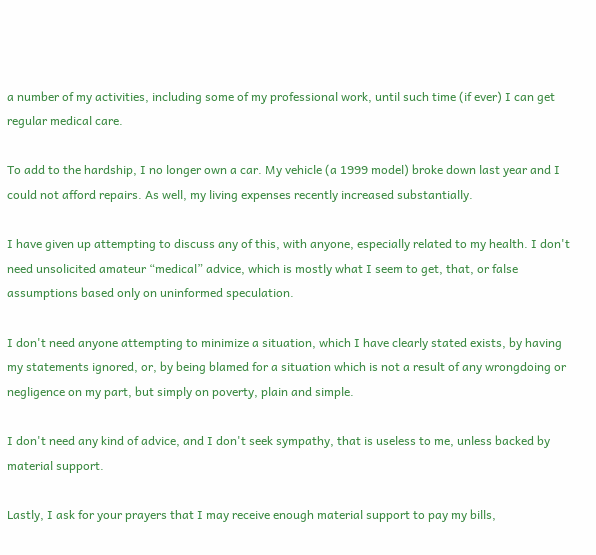a number of my activities, including some of my professional work, until such time (if ever) I can get regular medical care.

To add to the hardship, I no longer own a car. My vehicle (a 1999 model) broke down last year and I could not afford repairs. As well, my living expenses recently increased substantially.

I have given up attempting to discuss any of this, with anyone, especially related to my health. I don't need unsolicited amateur “medical” advice, which is mostly what I seem to get, that, or false assumptions based only on uninformed speculation.

I don't need anyone attempting to minimize a situation, which I have clearly stated exists, by having my statements ignored, or, by being blamed for a situation which is not a result of any wrongdoing or negligence on my part, but simply on poverty, plain and simple.

I don't need any kind of advice, and I don't seek sympathy, that is useless to me, unless backed by material support.

Lastly, I ask for your prayers that I may receive enough material support to pay my bills,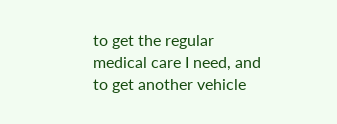to get the regular medical care I need, and to get another vehicle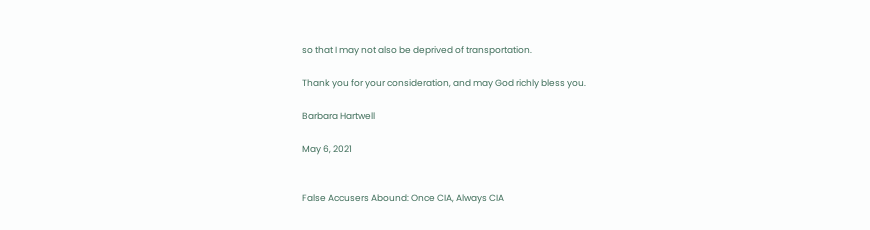so that I may not also be deprived of transportation.

Thank you for your consideration, and may God richly bless you.

Barbara Hartwell

May 6, 2021


False Accusers Abound: Once CIA, Always CIA